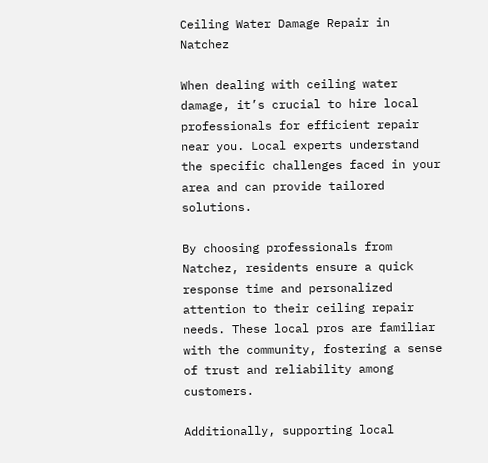Ceiling Water Damage Repair in Natchez

When dealing with ceiling water damage, it’s crucial to hire local professionals for efficient repair near you. Local experts understand the specific challenges faced in your area and can provide tailored solutions.

By choosing professionals from Natchez, residents ensure a quick response time and personalized attention to their ceiling repair needs. These local pros are familiar with the community, fostering a sense of trust and reliability among customers.

Additionally, supporting local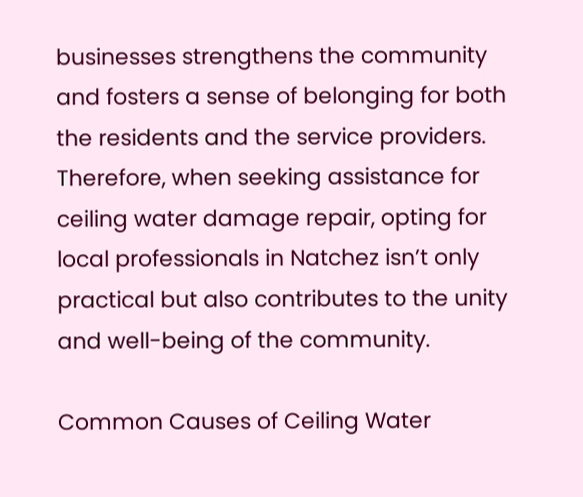businesses strengthens the community and fosters a sense of belonging for both the residents and the service providers. Therefore, when seeking assistance for ceiling water damage repair, opting for local professionals in Natchez isn’t only practical but also contributes to the unity and well-being of the community.

Common Causes of Ceiling Water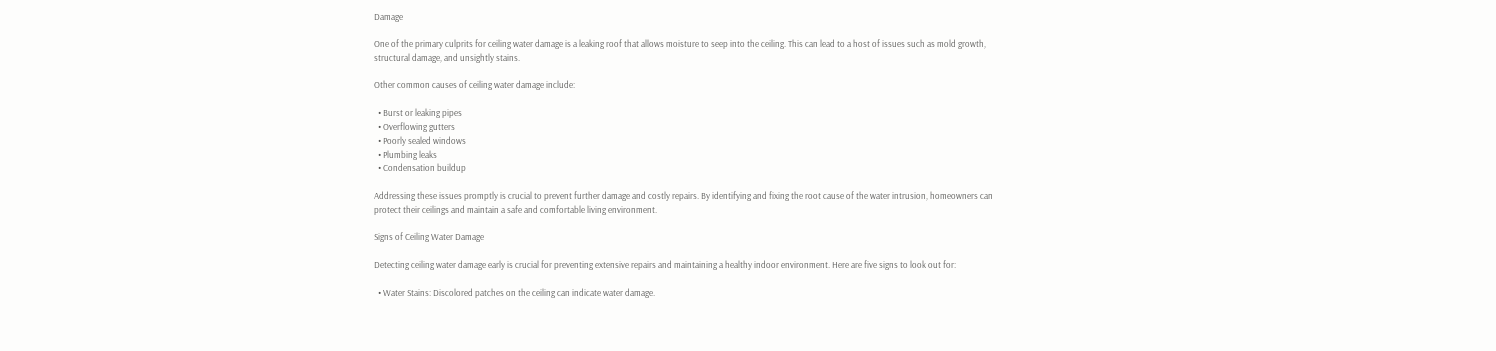Damage

One of the primary culprits for ceiling water damage is a leaking roof that allows moisture to seep into the ceiling. This can lead to a host of issues such as mold growth, structural damage, and unsightly stains.

Other common causes of ceiling water damage include:

  • Burst or leaking pipes
  • Overflowing gutters
  • Poorly sealed windows
  • Plumbing leaks
  • Condensation buildup

Addressing these issues promptly is crucial to prevent further damage and costly repairs. By identifying and fixing the root cause of the water intrusion, homeowners can protect their ceilings and maintain a safe and comfortable living environment.

Signs of Ceiling Water Damage

Detecting ceiling water damage early is crucial for preventing extensive repairs and maintaining a healthy indoor environment. Here are five signs to look out for:

  • Water Stains: Discolored patches on the ceiling can indicate water damage.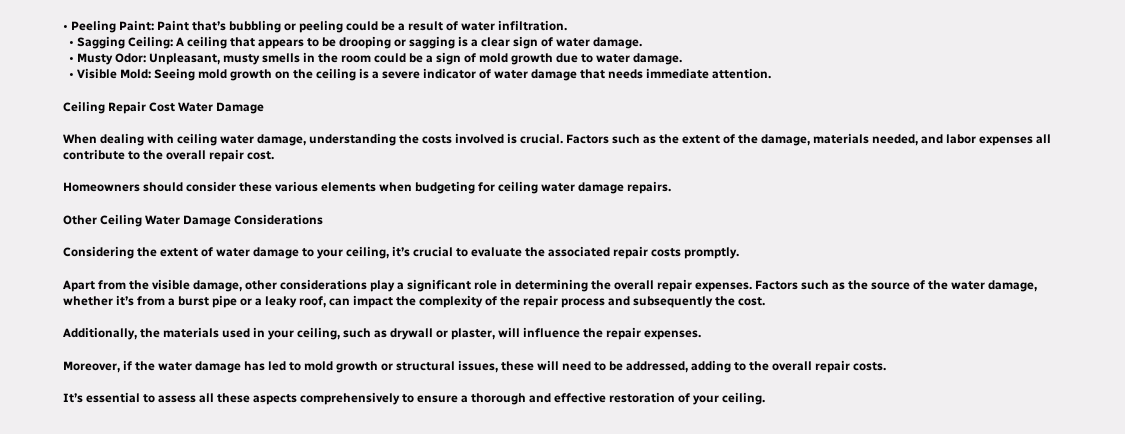• Peeling Paint: Paint that’s bubbling or peeling could be a result of water infiltration.
  • Sagging Ceiling: A ceiling that appears to be drooping or sagging is a clear sign of water damage.
  • Musty Odor: Unpleasant, musty smells in the room could be a sign of mold growth due to water damage.
  • Visible Mold: Seeing mold growth on the ceiling is a severe indicator of water damage that needs immediate attention.

Ceiling Repair Cost Water Damage

When dealing with ceiling water damage, understanding the costs involved is crucial. Factors such as the extent of the damage, materials needed, and labor expenses all contribute to the overall repair cost.

Homeowners should consider these various elements when budgeting for ceiling water damage repairs.

Other Ceiling Water Damage Considerations

Considering the extent of water damage to your ceiling, it’s crucial to evaluate the associated repair costs promptly.

Apart from the visible damage, other considerations play a significant role in determining the overall repair expenses. Factors such as the source of the water damage, whether it’s from a burst pipe or a leaky roof, can impact the complexity of the repair process and subsequently the cost.

Additionally, the materials used in your ceiling, such as drywall or plaster, will influence the repair expenses.

Moreover, if the water damage has led to mold growth or structural issues, these will need to be addressed, adding to the overall repair costs.

It’s essential to assess all these aspects comprehensively to ensure a thorough and effective restoration of your ceiling.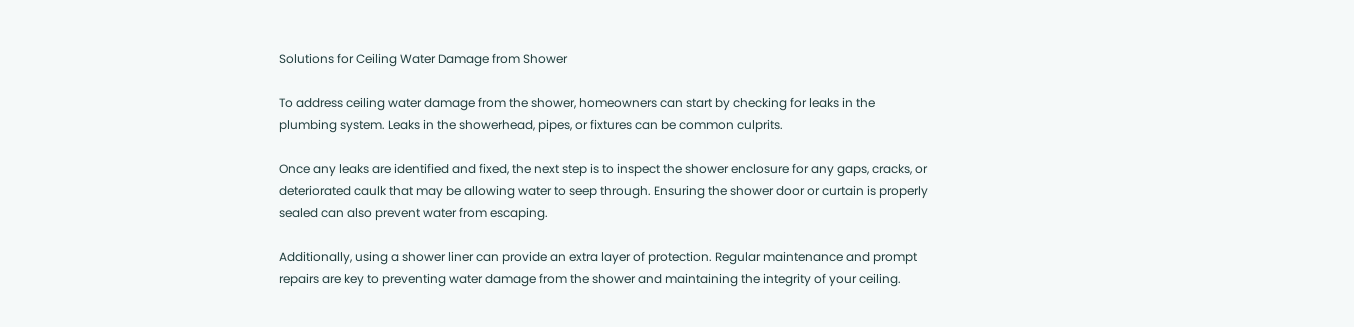Solutions for Ceiling Water Damage from Shower

To address ceiling water damage from the shower, homeowners can start by checking for leaks in the plumbing system. Leaks in the showerhead, pipes, or fixtures can be common culprits.

Once any leaks are identified and fixed, the next step is to inspect the shower enclosure for any gaps, cracks, or deteriorated caulk that may be allowing water to seep through. Ensuring the shower door or curtain is properly sealed can also prevent water from escaping.

Additionally, using a shower liner can provide an extra layer of protection. Regular maintenance and prompt repairs are key to preventing water damage from the shower and maintaining the integrity of your ceiling.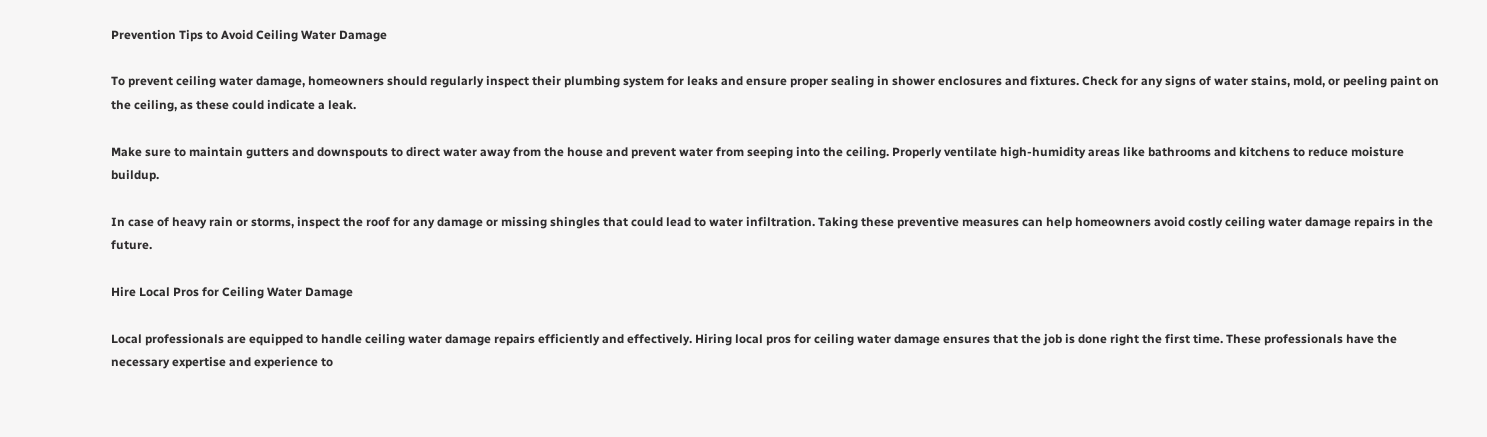Prevention Tips to Avoid Ceiling Water Damage

To prevent ceiling water damage, homeowners should regularly inspect their plumbing system for leaks and ensure proper sealing in shower enclosures and fixtures. Check for any signs of water stains, mold, or peeling paint on the ceiling, as these could indicate a leak.

Make sure to maintain gutters and downspouts to direct water away from the house and prevent water from seeping into the ceiling. Properly ventilate high-humidity areas like bathrooms and kitchens to reduce moisture buildup.

In case of heavy rain or storms, inspect the roof for any damage or missing shingles that could lead to water infiltration. Taking these preventive measures can help homeowners avoid costly ceiling water damage repairs in the future.

Hire Local Pros for Ceiling Water Damage

Local professionals are equipped to handle ceiling water damage repairs efficiently and effectively. Hiring local pros for ceiling water damage ensures that the job is done right the first time. These professionals have the necessary expertise and experience to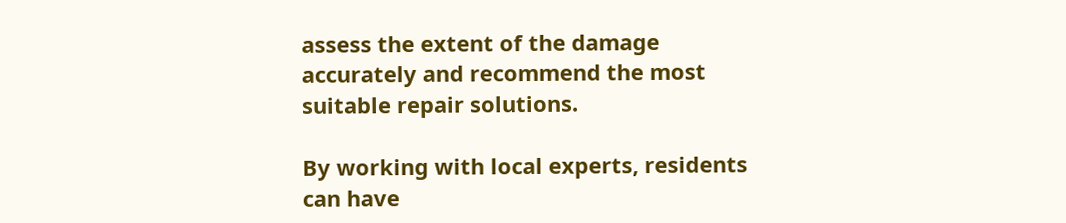assess the extent of the damage accurately and recommend the most suitable repair solutions.

By working with local experts, residents can have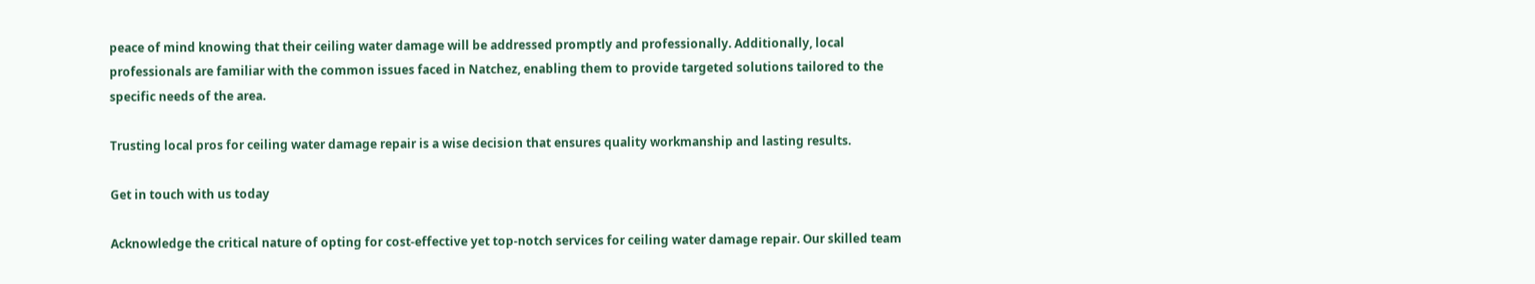peace of mind knowing that their ceiling water damage will be addressed promptly and professionally. Additionally, local professionals are familiar with the common issues faced in Natchez, enabling them to provide targeted solutions tailored to the specific needs of the area.

Trusting local pros for ceiling water damage repair is a wise decision that ensures quality workmanship and lasting results.

Get in touch with us today

Acknowledge the critical nature of opting for cost-effective yet top-notch services for ceiling water damage repair. Our skilled team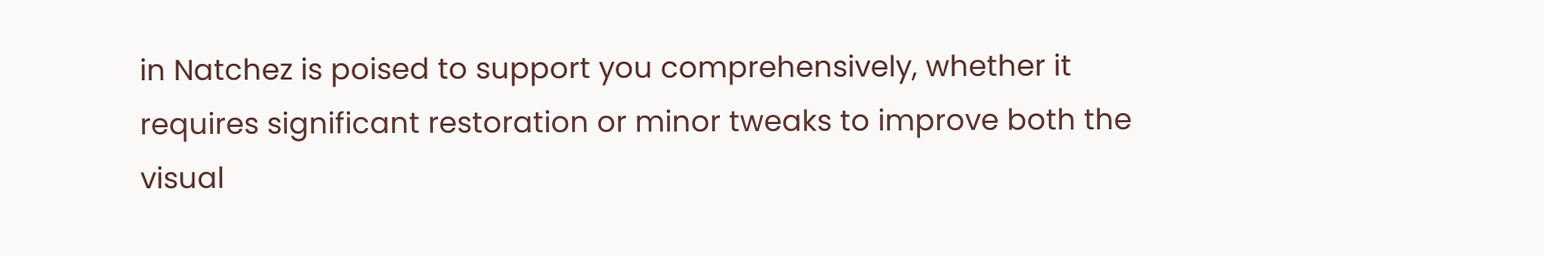in Natchez is poised to support you comprehensively, whether it requires significant restoration or minor tweaks to improve both the visual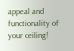appeal and functionality of your ceiling!